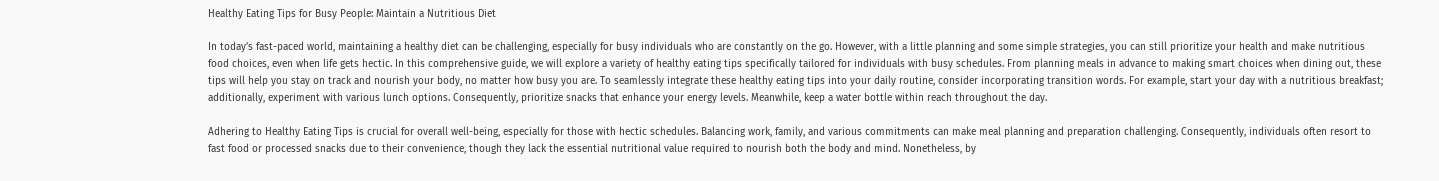Healthy Eating Tips for Busy People: Maintain a Nutritious Diet

In today’s fast-paced world, maintaining a healthy diet can be challenging, especially for busy individuals who are constantly on the go. However, with a little planning and some simple strategies, you can still prioritize your health and make nutritious food choices, even when life gets hectic. In this comprehensive guide, we will explore a variety of healthy eating tips specifically tailored for individuals with busy schedules. From planning meals in advance to making smart choices when dining out, these tips will help you stay on track and nourish your body, no matter how busy you are. To seamlessly integrate these healthy eating tips into your daily routine, consider incorporating transition words. For example, start your day with a nutritious breakfast; additionally, experiment with various lunch options. Consequently, prioritize snacks that enhance your energy levels. Meanwhile, keep a water bottle within reach throughout the day.

Adhering to Healthy Eating Tips is crucial for overall well-being, especially for those with hectic schedules. Balancing work, family, and various commitments can make meal planning and preparation challenging. Consequently, individuals often resort to fast food or processed snacks due to their convenience, though they lack the essential nutritional value required to nourish both the body and mind. Nonetheless, by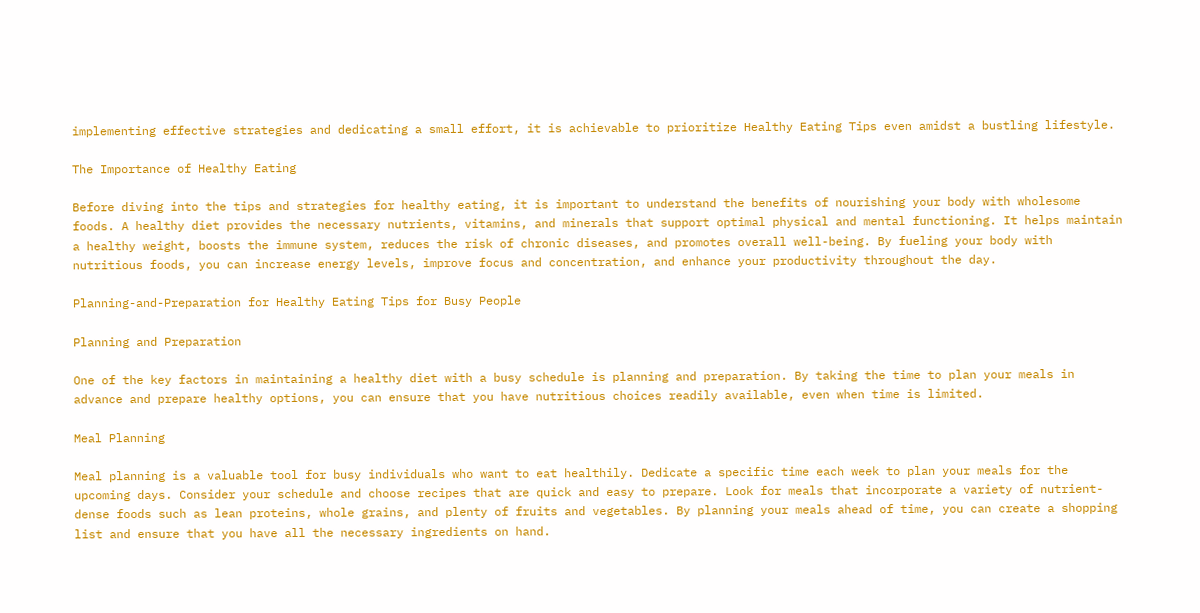implementing effective strategies and dedicating a small effort, it is achievable to prioritize Healthy Eating Tips even amidst a bustling lifestyle.

The Importance of Healthy Eating

Before diving into the tips and strategies for healthy eating, it is important to understand the benefits of nourishing your body with wholesome foods. A healthy diet provides the necessary nutrients, vitamins, and minerals that support optimal physical and mental functioning. It helps maintain a healthy weight, boosts the immune system, reduces the risk of chronic diseases, and promotes overall well-being. By fueling your body with nutritious foods, you can increase energy levels, improve focus and concentration, and enhance your productivity throughout the day.

Planning-and-Preparation for Healthy Eating Tips for Busy People

Planning and Preparation

One of the key factors in maintaining a healthy diet with a busy schedule is planning and preparation. By taking the time to plan your meals in advance and prepare healthy options, you can ensure that you have nutritious choices readily available, even when time is limited.

Meal Planning

Meal planning is a valuable tool for busy individuals who want to eat healthily. Dedicate a specific time each week to plan your meals for the upcoming days. Consider your schedule and choose recipes that are quick and easy to prepare. Look for meals that incorporate a variety of nutrient-dense foods such as lean proteins, whole grains, and plenty of fruits and vegetables. By planning your meals ahead of time, you can create a shopping list and ensure that you have all the necessary ingredients on hand.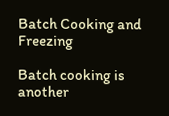Batch Cooking and Freezing

Batch cooking is another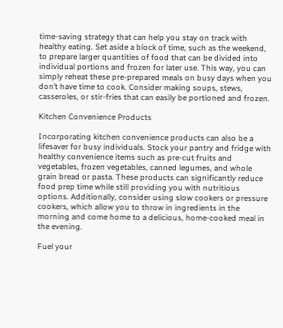time-saving strategy that can help you stay on track with healthy eating. Set aside a block of time, such as the weekend, to prepare larger quantities of food that can be divided into individual portions and frozen for later use. This way, you can simply reheat these pre-prepared meals on busy days when you don’t have time to cook. Consider making soups, stews, casseroles, or stir-fries that can easily be portioned and frozen.

Kitchen Convenience Products

Incorporating kitchen convenience products can also be a lifesaver for busy individuals. Stock your pantry and fridge with healthy convenience items such as pre-cut fruits and vegetables, frozen vegetables, canned legumes, and whole grain bread or pasta. These products can significantly reduce food prep time while still providing you with nutritious options. Additionally, consider using slow cookers or pressure cookers, which allow you to throw in ingredients in the morning and come home to a delicious, home-cooked meal in the evening.

Fuel your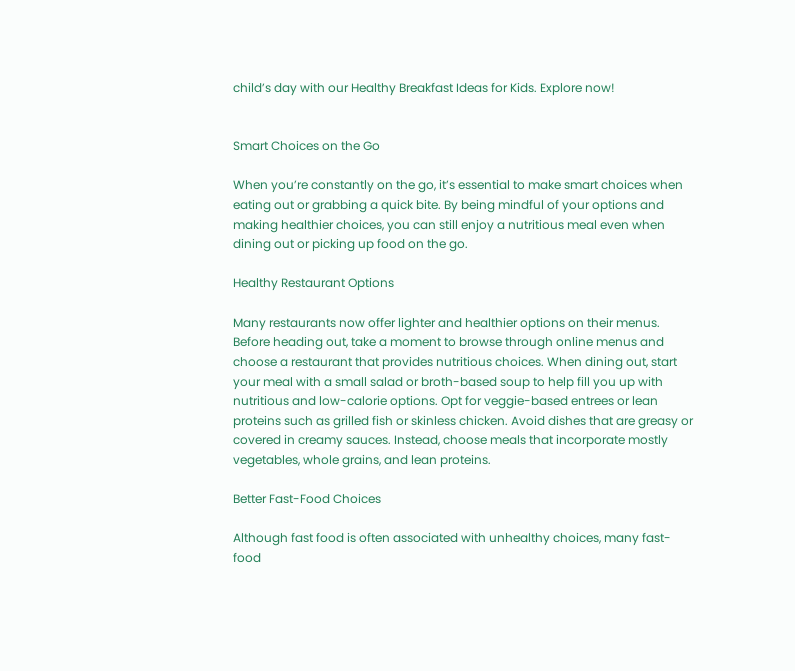child’s day with our Healthy Breakfast Ideas for Kids. Explore now!


Smart Choices on the Go

When you’re constantly on the go, it’s essential to make smart choices when eating out or grabbing a quick bite. By being mindful of your options and making healthier choices, you can still enjoy a nutritious meal even when dining out or picking up food on the go.

Healthy Restaurant Options

Many restaurants now offer lighter and healthier options on their menus. Before heading out, take a moment to browse through online menus and choose a restaurant that provides nutritious choices. When dining out, start your meal with a small salad or broth-based soup to help fill you up with nutritious and low-calorie options. Opt for veggie-based entrees or lean proteins such as grilled fish or skinless chicken. Avoid dishes that are greasy or covered in creamy sauces. Instead, choose meals that incorporate mostly vegetables, whole grains, and lean proteins.

Better Fast-Food Choices

Although fast food is often associated with unhealthy choices, many fast-food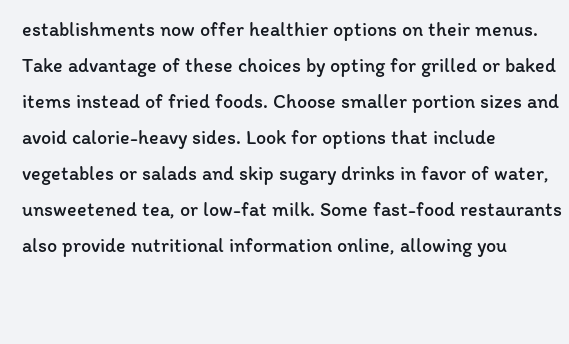establishments now offer healthier options on their menus. Take advantage of these choices by opting for grilled or baked items instead of fried foods. Choose smaller portion sizes and avoid calorie-heavy sides. Look for options that include vegetables or salads and skip sugary drinks in favor of water, unsweetened tea, or low-fat milk. Some fast-food restaurants also provide nutritional information online, allowing you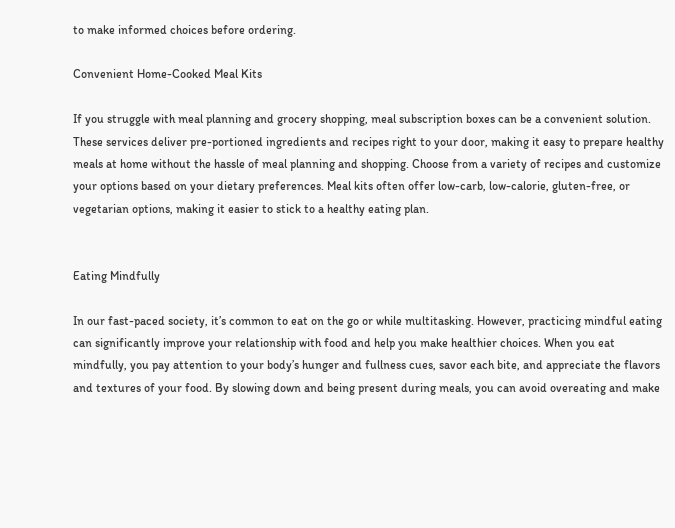to make informed choices before ordering.

Convenient Home-Cooked Meal Kits

If you struggle with meal planning and grocery shopping, meal subscription boxes can be a convenient solution. These services deliver pre-portioned ingredients and recipes right to your door, making it easy to prepare healthy meals at home without the hassle of meal planning and shopping. Choose from a variety of recipes and customize your options based on your dietary preferences. Meal kits often offer low-carb, low-calorie, gluten-free, or vegetarian options, making it easier to stick to a healthy eating plan.


Eating Mindfully

In our fast-paced society, it’s common to eat on the go or while multitasking. However, practicing mindful eating can significantly improve your relationship with food and help you make healthier choices. When you eat mindfully, you pay attention to your body’s hunger and fullness cues, savor each bite, and appreciate the flavors and textures of your food. By slowing down and being present during meals, you can avoid overeating and make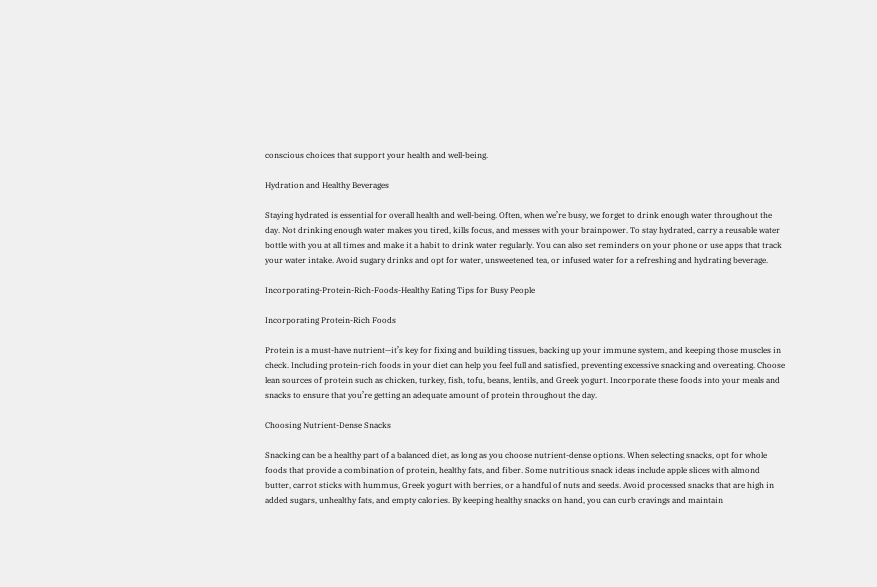conscious choices that support your health and well-being.

Hydration and Healthy Beverages

Staying hydrated is essential for overall health and well-being. Often, when we’re busy, we forget to drink enough water throughout the day. Not drinking enough water makes you tired, kills focus, and messes with your brainpower. To stay hydrated, carry a reusable water bottle with you at all times and make it a habit to drink water regularly. You can also set reminders on your phone or use apps that track your water intake. Avoid sugary drinks and opt for water, unsweetened tea, or infused water for a refreshing and hydrating beverage.

Incorporating-Protein-Rich-Foods-Healthy Eating Tips for Busy People

Incorporating Protein-Rich Foods

Protein is a must-have nutrient—it’s key for fixing and building tissues, backing up your immune system, and keeping those muscles in check. Including protein-rich foods in your diet can help you feel full and satisfied, preventing excessive snacking and overeating. Choose lean sources of protein such as chicken, turkey, fish, tofu, beans, lentils, and Greek yogurt. Incorporate these foods into your meals and snacks to ensure that you’re getting an adequate amount of protein throughout the day.

Choosing Nutrient-Dense Snacks

Snacking can be a healthy part of a balanced diet, as long as you choose nutrient-dense options. When selecting snacks, opt for whole foods that provide a combination of protein, healthy fats, and fiber. Some nutritious snack ideas include apple slices with almond butter, carrot sticks with hummus, Greek yogurt with berries, or a handful of nuts and seeds. Avoid processed snacks that are high in added sugars, unhealthy fats, and empty calories. By keeping healthy snacks on hand, you can curb cravings and maintain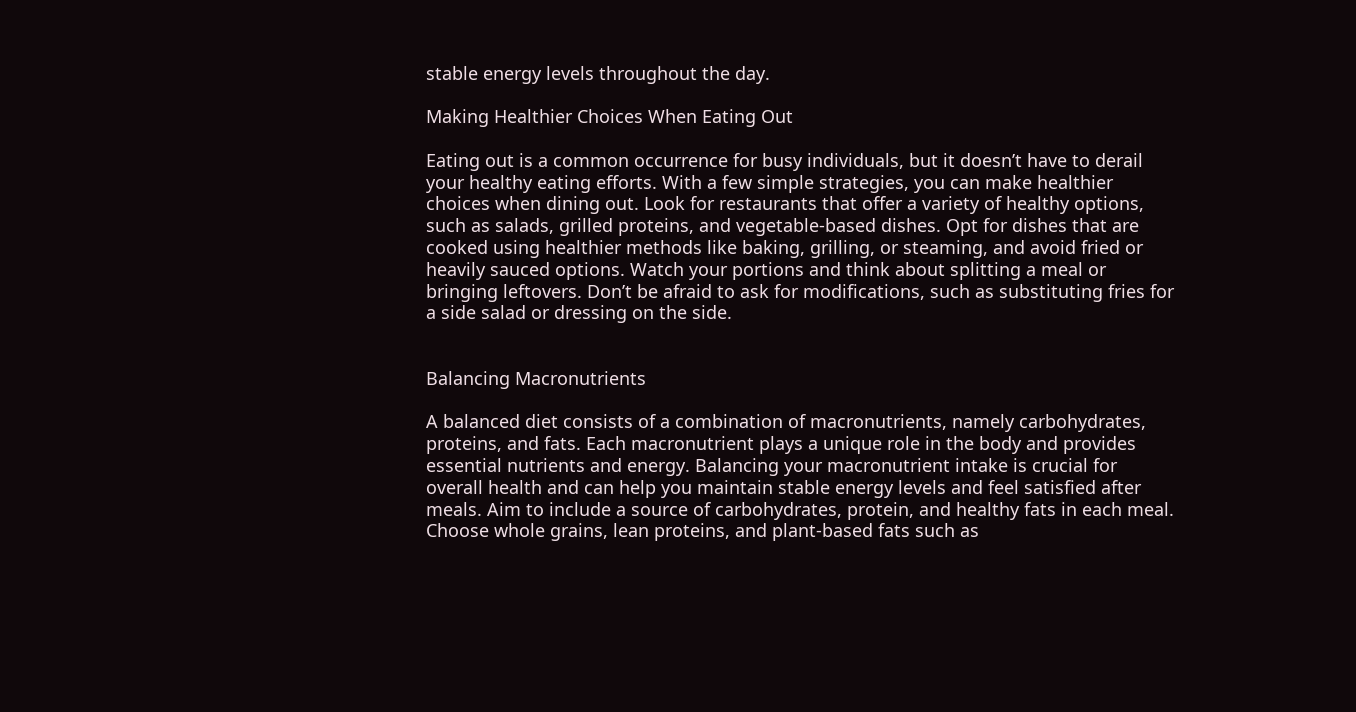stable energy levels throughout the day.

Making Healthier Choices When Eating Out

Eating out is a common occurrence for busy individuals, but it doesn’t have to derail your healthy eating efforts. With a few simple strategies, you can make healthier choices when dining out. Look for restaurants that offer a variety of healthy options, such as salads, grilled proteins, and vegetable-based dishes. Opt for dishes that are cooked using healthier methods like baking, grilling, or steaming, and avoid fried or heavily sauced options. Watch your portions and think about splitting a meal or bringing leftovers. Don’t be afraid to ask for modifications, such as substituting fries for a side salad or dressing on the side.


Balancing Macronutrients

A balanced diet consists of a combination of macronutrients, namely carbohydrates, proteins, and fats. Each macronutrient plays a unique role in the body and provides essential nutrients and energy. Balancing your macronutrient intake is crucial for overall health and can help you maintain stable energy levels and feel satisfied after meals. Aim to include a source of carbohydrates, protein, and healthy fats in each meal. Choose whole grains, lean proteins, and plant-based fats such as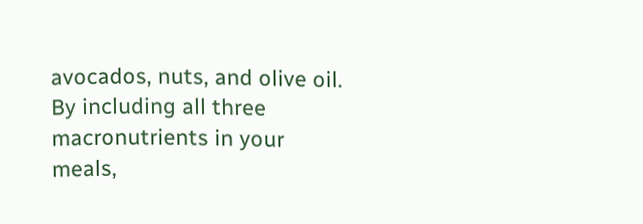avocados, nuts, and olive oil. By including all three macronutrients in your meals,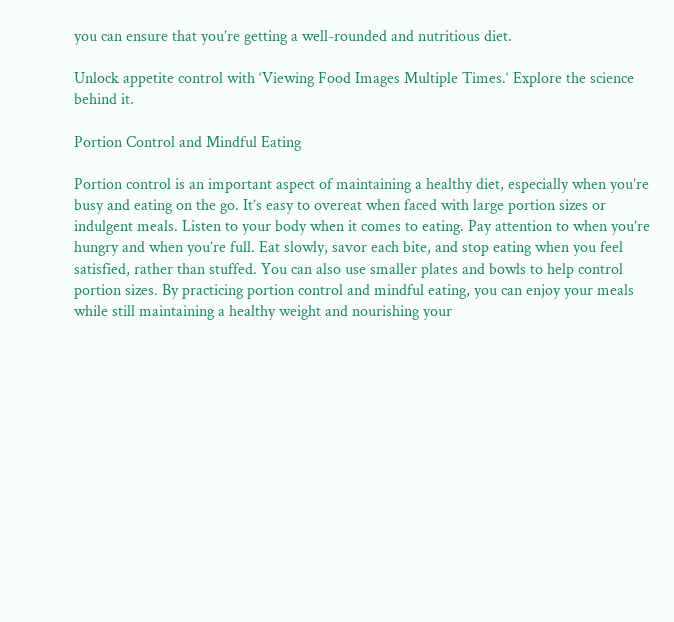you can ensure that you’re getting a well-rounded and nutritious diet.

Unlock appetite control with ‘Viewing Food Images Multiple Times.‘ Explore the science behind it.

Portion Control and Mindful Eating

Portion control is an important aspect of maintaining a healthy diet, especially when you’re busy and eating on the go. It’s easy to overeat when faced with large portion sizes or indulgent meals. Listen to your body when it comes to eating. Pay attention to when you’re hungry and when you’re full. Eat slowly, savor each bite, and stop eating when you feel satisfied, rather than stuffed. You can also use smaller plates and bowls to help control portion sizes. By practicing portion control and mindful eating, you can enjoy your meals while still maintaining a healthy weight and nourishing your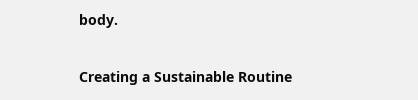body.

Creating a Sustainable Routine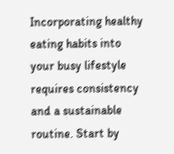Incorporating healthy eating habits into your busy lifestyle requires consistency and a sustainable routine. Start by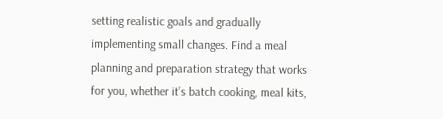setting realistic goals and gradually implementing small changes. Find a meal planning and preparation strategy that works for you, whether it’s batch cooking, meal kits,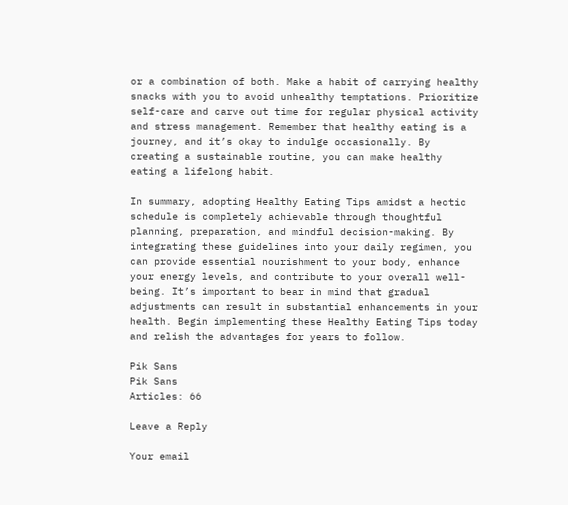or a combination of both. Make a habit of carrying healthy snacks with you to avoid unhealthy temptations. Prioritize self-care and carve out time for regular physical activity and stress management. Remember that healthy eating is a journey, and it’s okay to indulge occasionally. By creating a sustainable routine, you can make healthy eating a lifelong habit.

In summary, adopting Healthy Eating Tips amidst a hectic schedule is completely achievable through thoughtful planning, preparation, and mindful decision-making. By integrating these guidelines into your daily regimen, you can provide essential nourishment to your body, enhance your energy levels, and contribute to your overall well-being. It’s important to bear in mind that gradual adjustments can result in substantial enhancements in your health. Begin implementing these Healthy Eating Tips today and relish the advantages for years to follow.

Pik Sans
Pik Sans
Articles: 66

Leave a Reply

Your email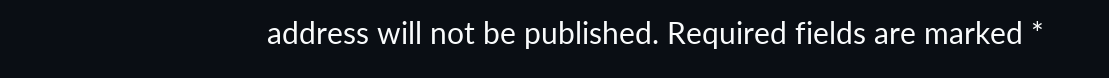address will not be published. Required fields are marked *